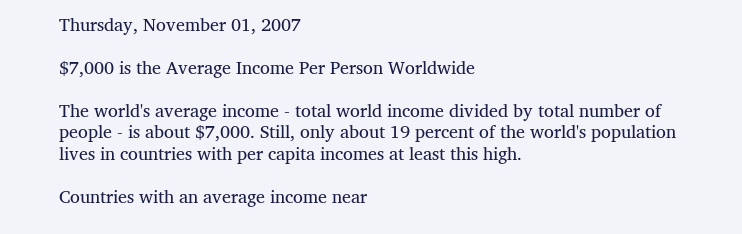Thursday, November 01, 2007

$7,000 is the Average Income Per Person Worldwide

The world's average income - total world income divided by total number of people - is about $7,000. Still, only about 19 percent of the world's population lives in countries with per capita incomes at least this high.

Countries with an average income near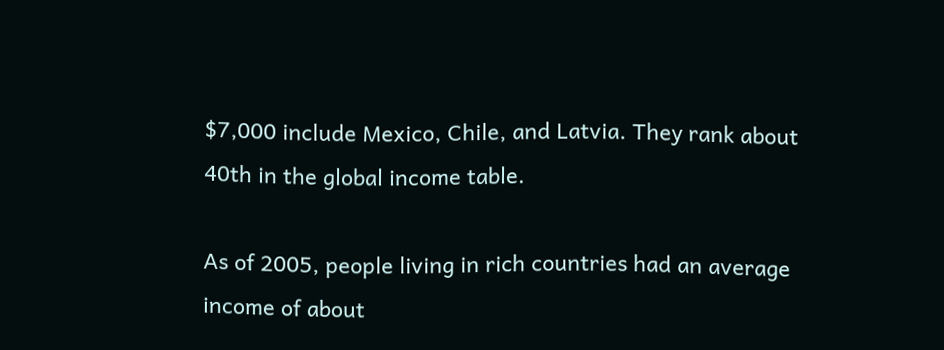$7,000 include Mexico, Chile, and Latvia. They rank about 40th in the global income table.

As of 2005, people living in rich countries had an average income of about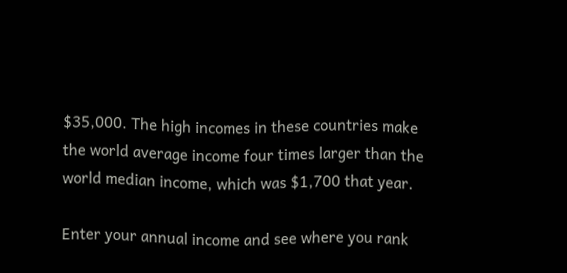$35,000. The high incomes in these countries make the world average income four times larger than the world median income, which was $1,700 that year.

Enter your annual income and see where you rank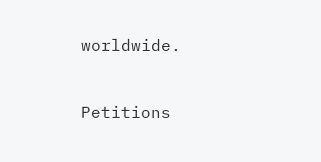worldwide.


Petitions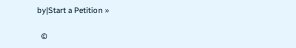by|Start a Petition »

  ©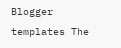Blogger templates The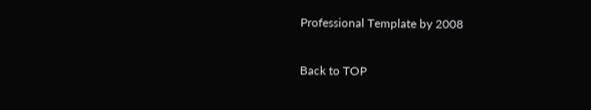Professional Template by 2008

Back to TOP